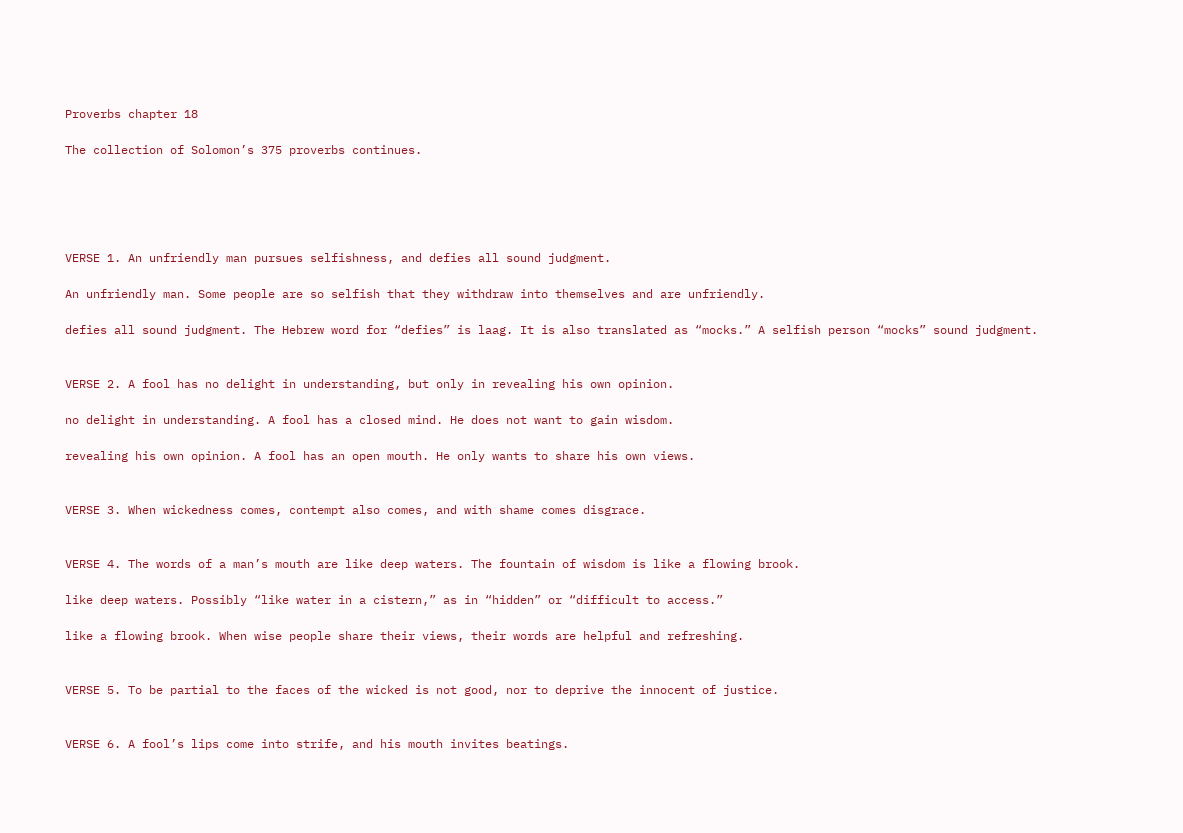Proverbs chapter 18

The collection of Solomon’s 375 proverbs continues.





VERSE 1. An unfriendly man pursues selfishness, and defies all sound judgment.

An unfriendly man. Some people are so selfish that they withdraw into themselves and are unfriendly.

defies all sound judgment. The Hebrew word for “defies” is laag. It is also translated as “mocks.” A selfish person “mocks” sound judgment.


VERSE 2. A fool has no delight in understanding, but only in revealing his own opinion.

no delight in understanding. A fool has a closed mind. He does not want to gain wisdom.

revealing his own opinion. A fool has an open mouth. He only wants to share his own views.


VERSE 3. When wickedness comes, contempt also comes, and with shame comes disgrace.


VERSE 4. The words of a man’s mouth are like deep waters. The fountain of wisdom is like a flowing brook.

like deep waters. Possibly “like water in a cistern,” as in “hidden” or “difficult to access.”

like a flowing brook. When wise people share their views, their words are helpful and refreshing.


VERSE 5. To be partial to the faces of the wicked is not good, nor to deprive the innocent of justice.


VERSE 6. A fool’s lips come into strife, and his mouth invites beatings.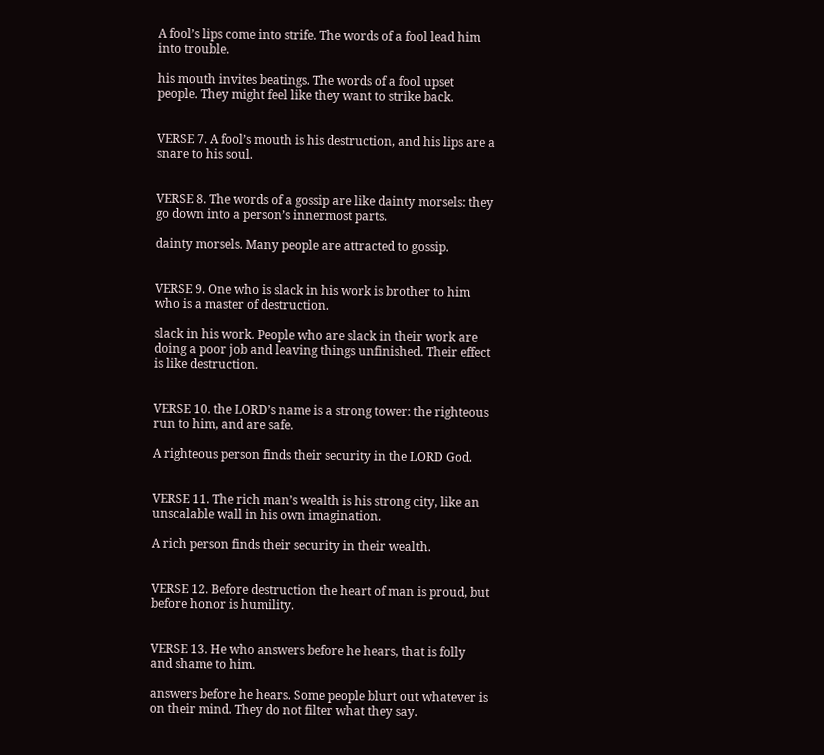A fool’s lips come into strife. The words of a fool lead him into trouble.

his mouth invites beatings. The words of a fool upset people. They might feel like they want to strike back.


VERSE 7. A fool’s mouth is his destruction, and his lips are a snare to his soul.


VERSE 8. The words of a gossip are like dainty morsels: they go down into a person’s innermost parts.

dainty morsels. Many people are attracted to gossip.


VERSE 9. One who is slack in his work is brother to him who is a master of destruction.

slack in his work. People who are slack in their work are doing a poor job and leaving things unfinished. Their effect is like destruction.


VERSE 10. the LORD’s name is a strong tower: the righteous run to him, and are safe.

A righteous person finds their security in the LORD God.


VERSE 11. The rich man’s wealth is his strong city, like an unscalable wall in his own imagination.

A rich person finds their security in their wealth.


VERSE 12. Before destruction the heart of man is proud, but before honor is humility.


VERSE 13. He who answers before he hears, that is folly and shame to him.

answers before he hears. Some people blurt out whatever is on their mind. They do not filter what they say.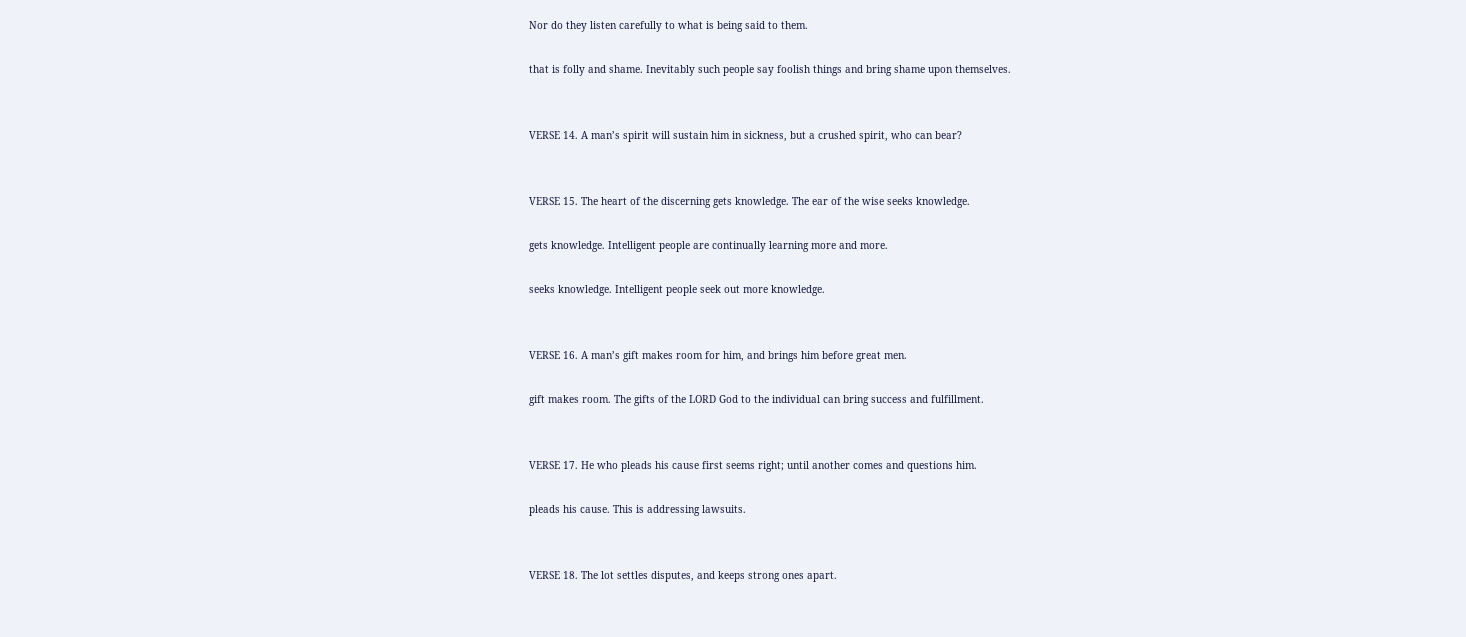Nor do they listen carefully to what is being said to them.

that is folly and shame. Inevitably such people say foolish things and bring shame upon themselves.


VERSE 14. A man’s spirit will sustain him in sickness, but a crushed spirit, who can bear?


VERSE 15. The heart of the discerning gets knowledge. The ear of the wise seeks knowledge.

gets knowledge. Intelligent people are continually learning more and more.

seeks knowledge. Intelligent people seek out more knowledge.


VERSE 16. A man’s gift makes room for him, and brings him before great men.

gift makes room. The gifts of the LORD God to the individual can bring success and fulfillment.


VERSE 17. He who pleads his cause first seems right; until another comes and questions him.

pleads his cause. This is addressing lawsuits.


VERSE 18. The lot settles disputes, and keeps strong ones apart.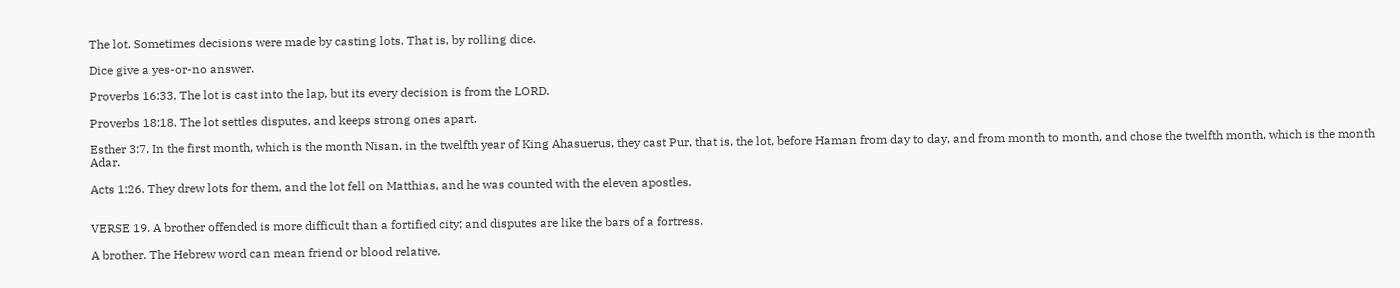The lot. Sometimes decisions were made by casting lots. That is, by rolling dice.

Dice give a yes-or-no answer.

Proverbs 16:33. The lot is cast into the lap, but its every decision is from the LORD.

Proverbs 18:18. The lot settles disputes, and keeps strong ones apart.

Esther 3:7. In the first month, which is the month Nisan, in the twelfth year of King Ahasuerus, they cast Pur, that is, the lot, before Haman from day to day, and from month to month, and chose the twelfth month, which is the month Adar.

Acts 1:26. They drew lots for them, and the lot fell on Matthias, and he was counted with the eleven apostles.


VERSE 19. A brother offended is more difficult than a fortified city; and disputes are like the bars of a fortress.

A brother. The Hebrew word can mean friend or blood relative.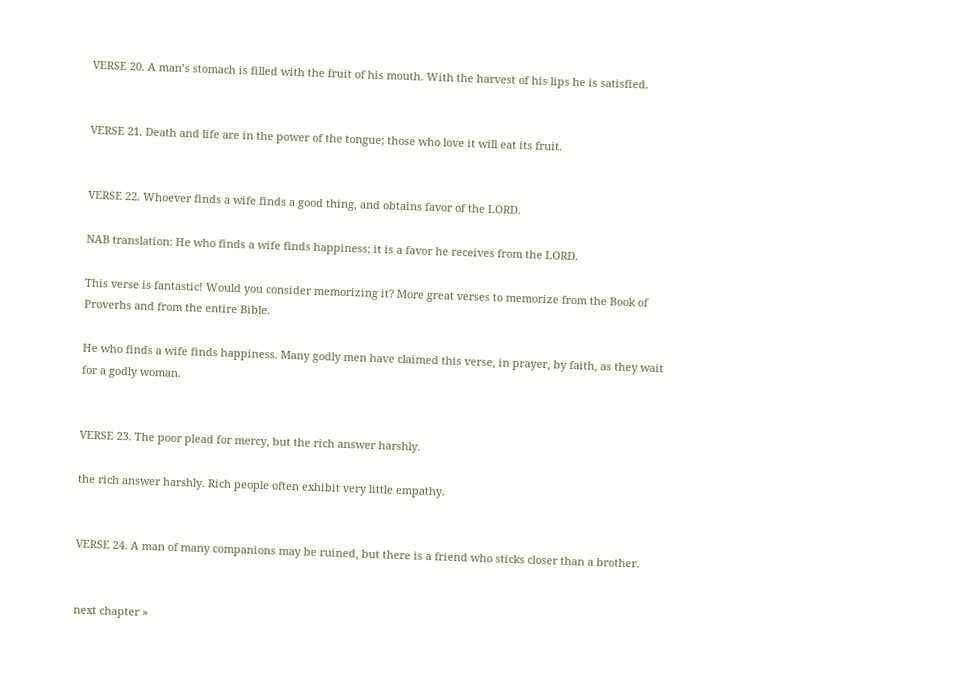VERSE 20. A man’s stomach is filled with the fruit of his mouth. With the harvest of his lips he is satisfied.


VERSE 21. Death and life are in the power of the tongue; those who love it will eat its fruit.


VERSE 22. Whoever finds a wife finds a good thing, and obtains favor of the LORD.

NAB translation: He who finds a wife finds happiness; it is a favor he receives from the LORD.

This verse is fantastic! Would you consider memorizing it? More great verses to memorize from the Book of Proverbs and from the entire Bible.

He who finds a wife finds happiness. Many godly men have claimed this verse, in prayer, by faith, as they wait for a godly woman.


VERSE 23. The poor plead for mercy, but the rich answer harshly.

the rich answer harshly. Rich people often exhibit very little empathy.


VERSE 24. A man of many companions may be ruined, but there is a friend who sticks closer than a brother.


next chapter »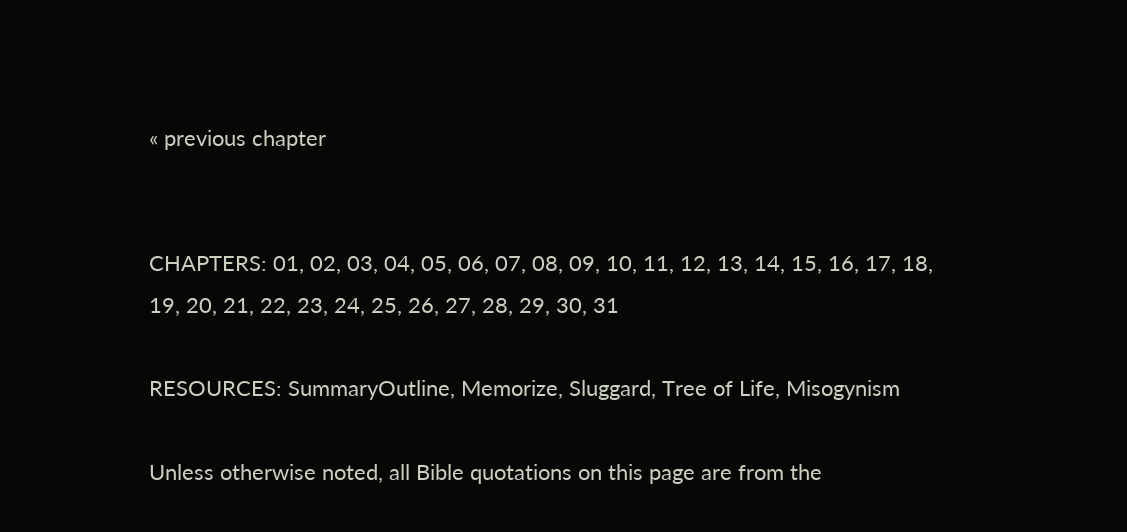« previous chapter


CHAPTERS: 01, 02, 03, 04, 05, 06, 07, 08, 09, 10, 11, 12, 13, 14, 15, 16, 17, 18, 19, 20, 21, 22, 23, 24, 25, 26, 27, 28, 29, 30, 31

RESOURCES: SummaryOutline, Memorize, Sluggard, Tree of Life, Misogynism

Unless otherwise noted, all Bible quotations on this page are from the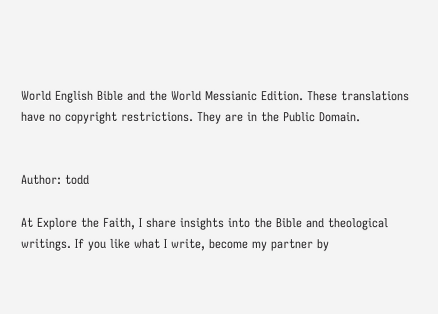World English Bible and the World Messianic Edition. These translations have no copyright restrictions. They are in the Public Domain.


Author: todd

At Explore the Faith, I share insights into the Bible and theological writings. If you like what I write, become my partner by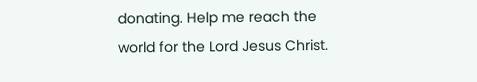donating. Help me reach the world for the Lord Jesus Christ.